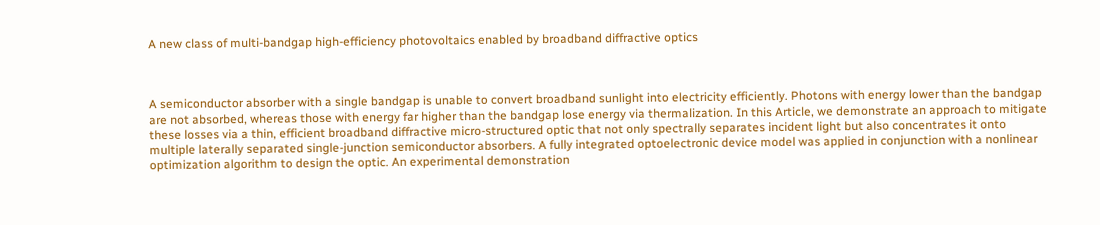A new class of multi-bandgap high-efficiency photovoltaics enabled by broadband diffractive optics



A semiconductor absorber with a single bandgap is unable to convert broadband sunlight into electricity efficiently. Photons with energy lower than the bandgap are not absorbed, whereas those with energy far higher than the bandgap lose energy via thermalization. In this Article, we demonstrate an approach to mitigate these losses via a thin, efficient broadband diffractive micro-structured optic that not only spectrally separates incident light but also concentrates it onto multiple laterally separated single-junction semiconductor absorbers. A fully integrated optoelectronic device model was applied in conjunction with a nonlinear optimization algorithm to design the optic. An experimental demonstration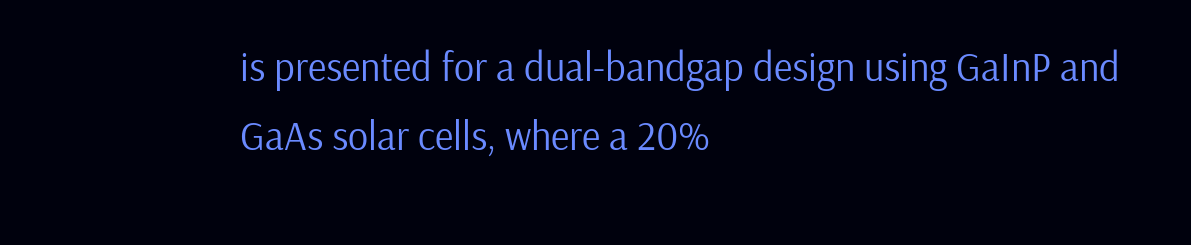is presented for a dual-bandgap design using GaInP and GaAs solar cells, where a 20%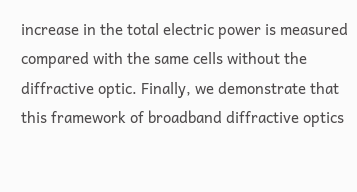increase in the total electric power is measured compared with the same cells without the diffractive optic. Finally, we demonstrate that this framework of broadband diffractive optics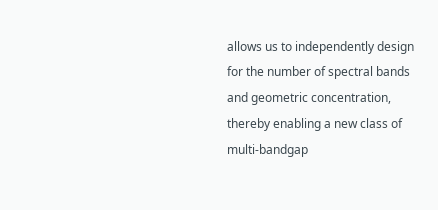allows us to independently design for the number of spectral bands and geometric concentration, thereby enabling a new class of multi-bandgap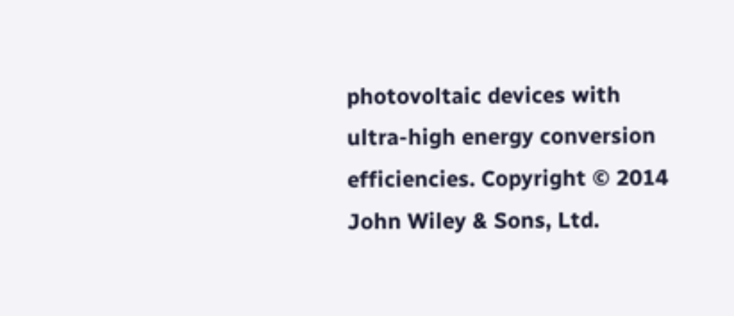photovoltaic devices with ultra-high energy conversion efficiencies. Copyright © 2014 John Wiley & Sons, Ltd.